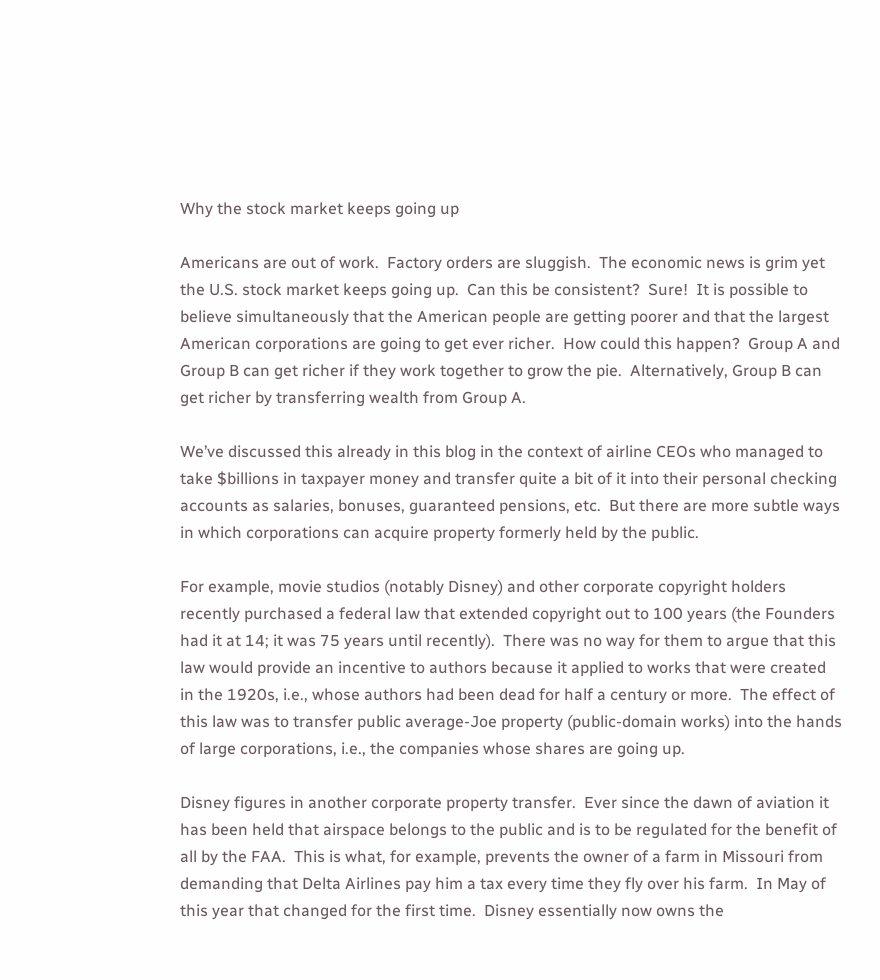Why the stock market keeps going up

Americans are out of work.  Factory orders are sluggish.  The economic news is grim yet the U.S. stock market keeps going up.  Can this be consistent?  Sure!  It is possible to believe simultaneously that the American people are getting poorer and that the largest American corporations are going to get ever richer.  How could this happen?  Group A and Group B can get richer if they work together to grow the pie.  Alternatively, Group B can get richer by transferring wealth from Group A.

We’ve discussed this already in this blog in the context of airline CEOs who managed to take $billions in taxpayer money and transfer quite a bit of it into their personal checking accounts as salaries, bonuses, guaranteed pensions, etc.  But there are more subtle ways in which corporations can acquire property formerly held by the public.

For example, movie studios (notably Disney) and other corporate copyright holders recently purchased a federal law that extended copyright out to 100 years (the Founders had it at 14; it was 75 years until recently).  There was no way for them to argue that this law would provide an incentive to authors because it applied to works that were created in the 1920s, i.e., whose authors had been dead for half a century or more.  The effect of this law was to transfer public average-Joe property (public-domain works) into the hands of large corporations, i.e., the companies whose shares are going up.

Disney figures in another corporate property transfer.  Ever since the dawn of aviation it has been held that airspace belongs to the public and is to be regulated for the benefit of all by the FAA.  This is what, for example, prevents the owner of a farm in Missouri from demanding that Delta Airlines pay him a tax every time they fly over his farm.  In May of this year that changed for the first time.  Disney essentially now owns the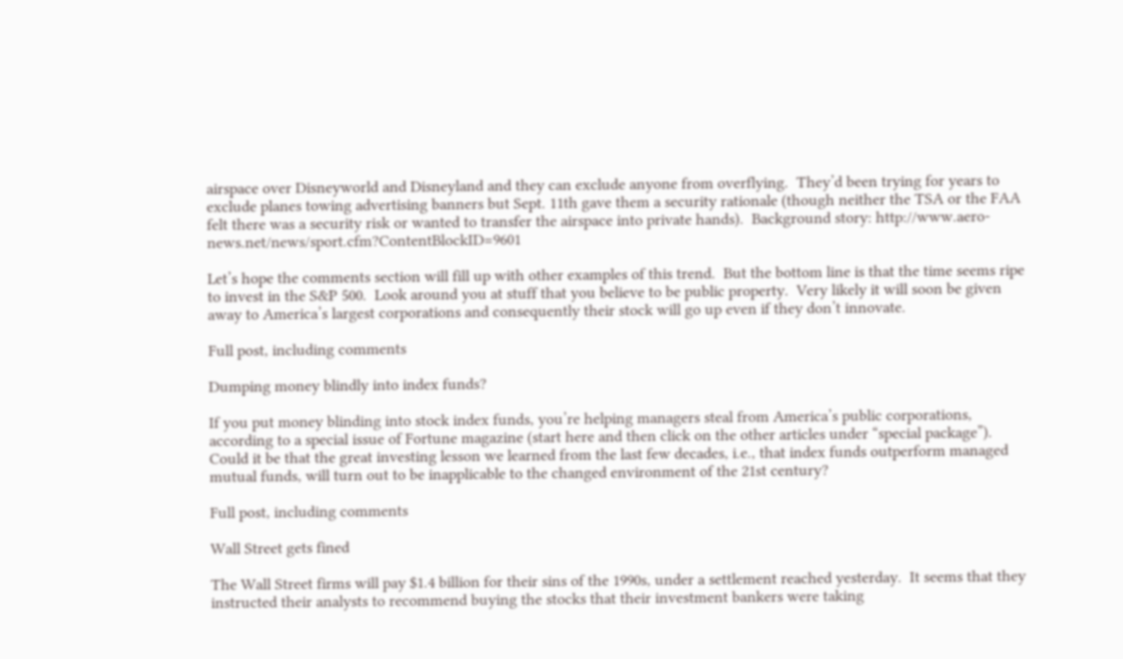airspace over Disneyworld and Disneyland and they can exclude anyone from overflying.  They’d been trying for years to exclude planes towing advertising banners but Sept. 11th gave them a security rationale (though neither the TSA or the FAA felt there was a security risk or wanted to transfer the airspace into private hands).  Background story: http://www.aero-news.net/news/sport.cfm?ContentBlockID=9601

Let’s hope the comments section will fill up with other examples of this trend.  But the bottom line is that the time seems ripe to invest in the S&P 500.  Look around you at stuff that you believe to be public property.  Very likely it will soon be given away to America’s largest corporations and consequently their stock will go up even if they don’t innovate.

Full post, including comments

Dumping money blindly into index funds?

If you put money blinding into stock index funds, you’re helping managers steal from America’s public corporations, according to a special issue of Fortune magazine (start here and then click on the other articles under “special package”).  Could it be that the great investing lesson we learned from the last few decades, i.e., that index funds outperform managed mutual funds, will turn out to be inapplicable to the changed environment of the 21st century?

Full post, including comments

Wall Street gets fined

The Wall Street firms will pay $1.4 billion for their sins of the 1990s, under a settlement reached yesterday.  It seems that they instructed their analysts to recommend buying the stocks that their investment bankers were taking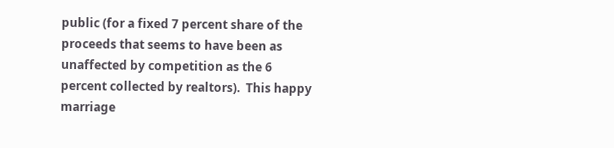public (for a fixed 7 percent share of the proceeds that seems to have been as unaffected by competition as the 6 percent collected by realtors).  This happy marriage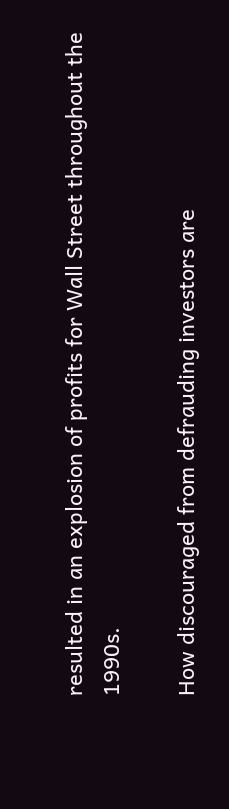resulted in an explosion of profits for Wall Street throughout the 1990s.

How discouraged from defrauding investors are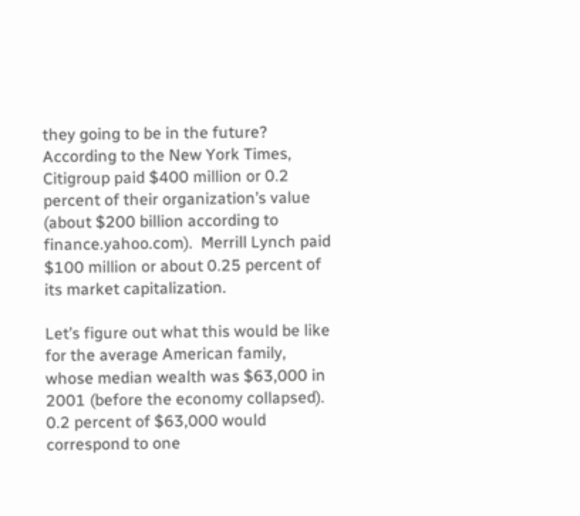they going to be in the future?  According to the New York Times, Citigroup paid $400 million or 0.2 percent of their organization’s value (about $200 billion according to finance.yahoo.com).  Merrill Lynch paid $100 million or about 0.25 percent of its market capitalization.

Let’s figure out what this would be like for the average American family, whose median wealth was $63,000 in 2001 (before the economy collapsed).  0.2 percent of $63,000 would correspond to one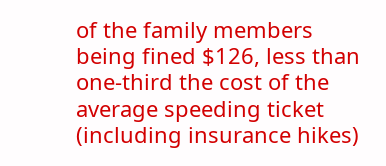of the family members being fined $126, less than one-third the cost of the average speeding ticket (including insurance hikes)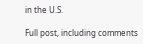in the U.S.

Full post, including comments